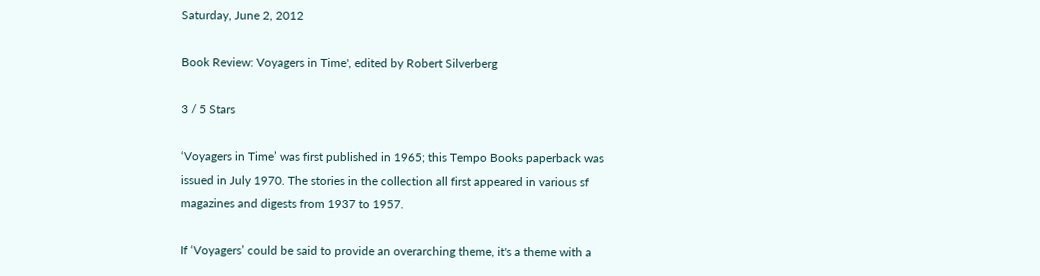Saturday, June 2, 2012

Book Review: Voyagers in Time', edited by Robert Silverberg

3 / 5 Stars

‘Voyagers in Time’ was first published in 1965; this Tempo Books paperback was issued in July 1970. The stories in the collection all first appeared in various sf magazines and digests from 1937 to 1957.

If ‘Voyagers’ could be said to provide an overarching theme, it's a theme with a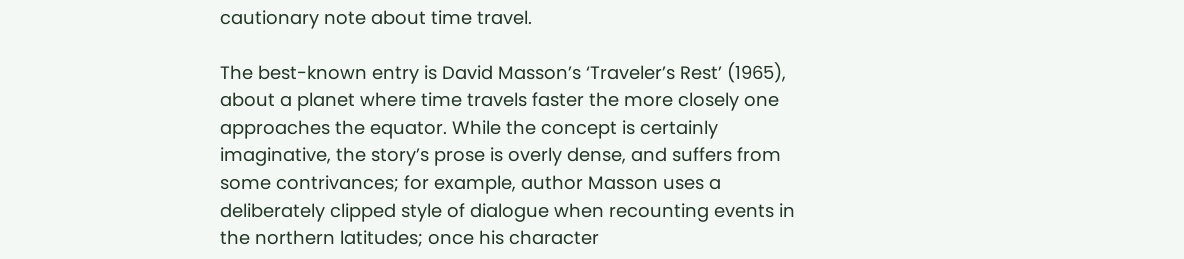cautionary note about time travel.

The best-known entry is David Masson’s ‘Traveler’s Rest’ (1965), about a planet where time travels faster the more closely one approaches the equator. While the concept is certainly imaginative, the story’s prose is overly dense, and suffers from some contrivances; for example, author Masson uses a deliberately clipped style of dialogue when recounting events in the northern latitudes; once his character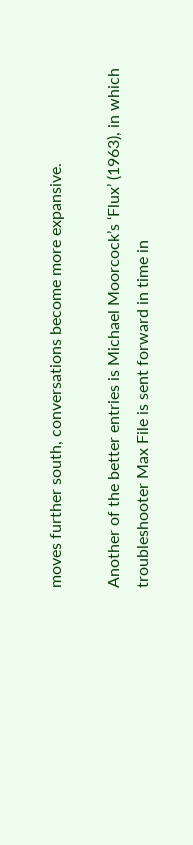moves further south, conversations become more expansive.

Another of the better entries is Michael Moorcock’s ‘Flux’ (1963), in which troubleshooter Max File is sent forward in time in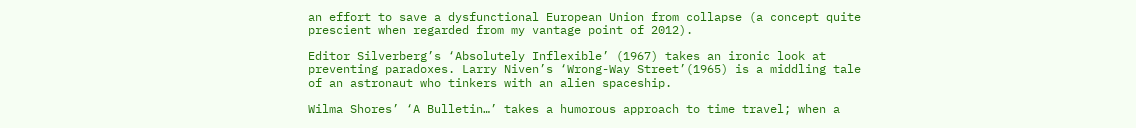an effort to save a dysfunctional European Union from collapse (a concept quite prescient when regarded from my vantage point of 2012).

Editor Silverberg’s ‘Absolutely Inflexible’ (1967) takes an ironic look at preventing paradoxes. Larry Niven’s ‘Wrong-Way Street’(1965) is a middling tale of an astronaut who tinkers with an alien spaceship.

Wilma Shores’ ‘A Bulletin…’ takes a humorous approach to time travel; when a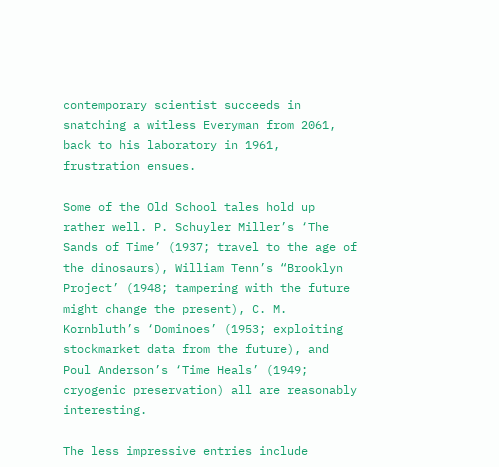contemporary scientist succeeds in snatching a witless Everyman from 2061, back to his laboratory in 1961, frustration ensues.

Some of the Old School tales hold up rather well. P. Schuyler Miller’s ‘The Sands of Time’ (1937; travel to the age of the dinosaurs), William Tenn’s “Brooklyn Project’ (1948; tampering with the future might change the present), C. M. Kornbluth’s ‘Dominoes’ (1953; exploiting stockmarket data from the future), and Poul Anderson’s ‘Time Heals’ (1949; cryogenic preservation) all are reasonably interesting.

The less impressive entries include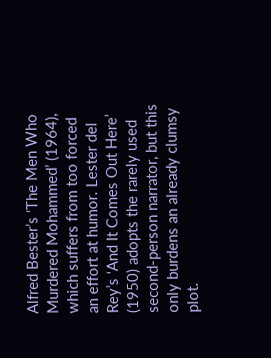Alfred Bester’s ‘The Men Who Murdered Mohammed’ (1964), which suffers from too forced an effort at humor. Lester del Rey’s ‘And It Comes Out Here’ (1950) adopts the rarely used second-person narrator, but this only burdens an already clumsy plot.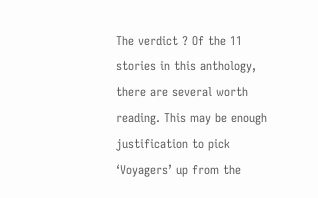The verdict ? Of the 11 stories in this anthology, there are several worth reading. This may be enough justification to pick ‘Voyagers’ up from the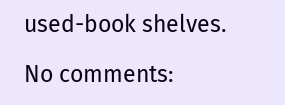used-book shelves.

No comments: